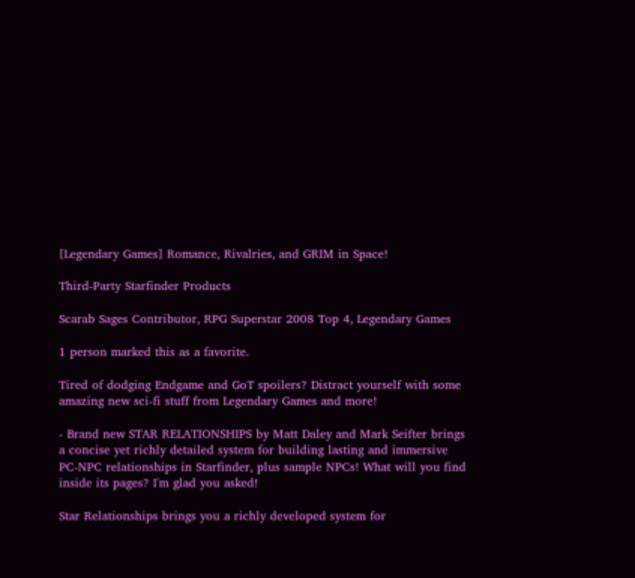[Legendary Games] Romance, Rivalries, and GRIM in Space!

Third-Party Starfinder Products

Scarab Sages Contributor, RPG Superstar 2008 Top 4, Legendary Games

1 person marked this as a favorite.

Tired of dodging Endgame and GoT spoilers? Distract yourself with some amazing new sci-fi stuff from Legendary Games and more!

- Brand new STAR RELATIONSHIPS by Matt Daley and Mark Seifter brings a concise yet richly detailed system for building lasting and immersive PC-NPC relationships in Starfinder, plus sample NPCs! What will you find inside its pages? I'm glad you asked!

Star Relationships brings you a richly developed system for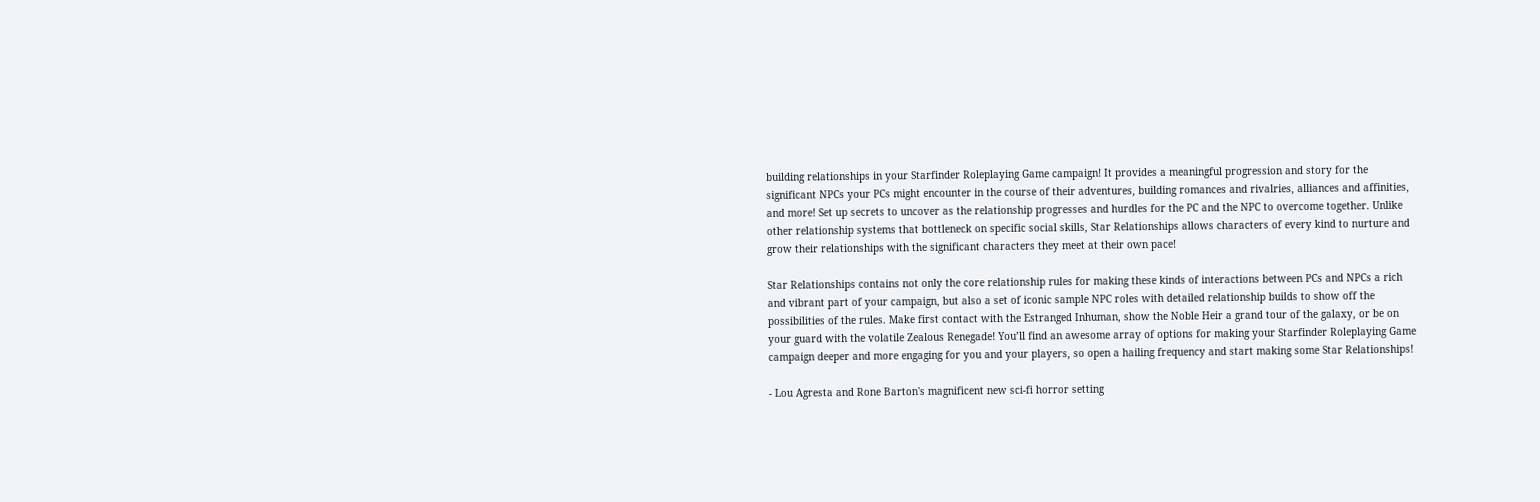building relationships in your Starfinder Roleplaying Game campaign! It provides a meaningful progression and story for the significant NPCs your PCs might encounter in the course of their adventures, building romances and rivalries, alliances and affinities, and more! Set up secrets to uncover as the relationship progresses and hurdles for the PC and the NPC to overcome together. Unlike other relationship systems that bottleneck on specific social skills, Star Relationships allows characters of every kind to nurture and grow their relationships with the significant characters they meet at their own pace!

Star Relationships contains not only the core relationship rules for making these kinds of interactions between PCs and NPCs a rich and vibrant part of your campaign, but also a set of iconic sample NPC roles with detailed relationship builds to show off the possibilities of the rules. Make first contact with the Estranged Inhuman, show the Noble Heir a grand tour of the galaxy, or be on your guard with the volatile Zealous Renegade! You’ll find an awesome array of options for making your Starfinder Roleplaying Game campaign deeper and more engaging for you and your players, so open a hailing frequency and start making some Star Relationships!

- Lou Agresta and Rone Barton's magnificent new sci-fi horror setting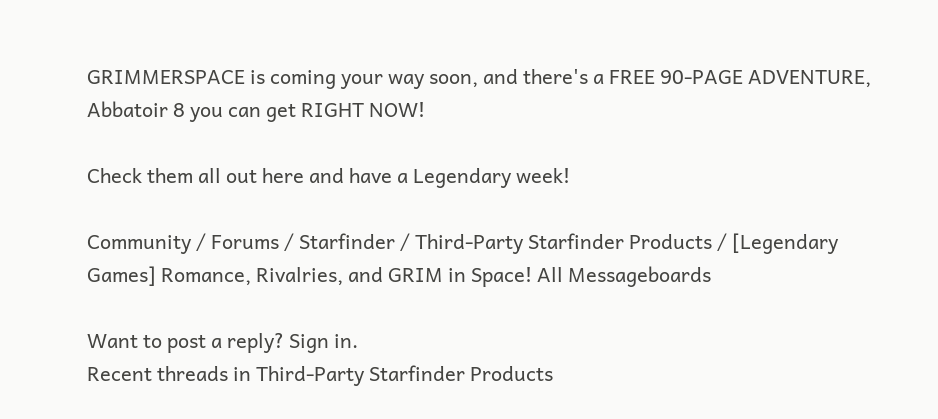GRIMMERSPACE is coming your way soon, and there's a FREE 90-PAGE ADVENTURE, Abbatoir 8 you can get RIGHT NOW!

Check them all out here and have a Legendary week!

Community / Forums / Starfinder / Third-Party Starfinder Products / [Legendary Games] Romance, Rivalries, and GRIM in Space! All Messageboards

Want to post a reply? Sign in.
Recent threads in Third-Party Starfinder Products